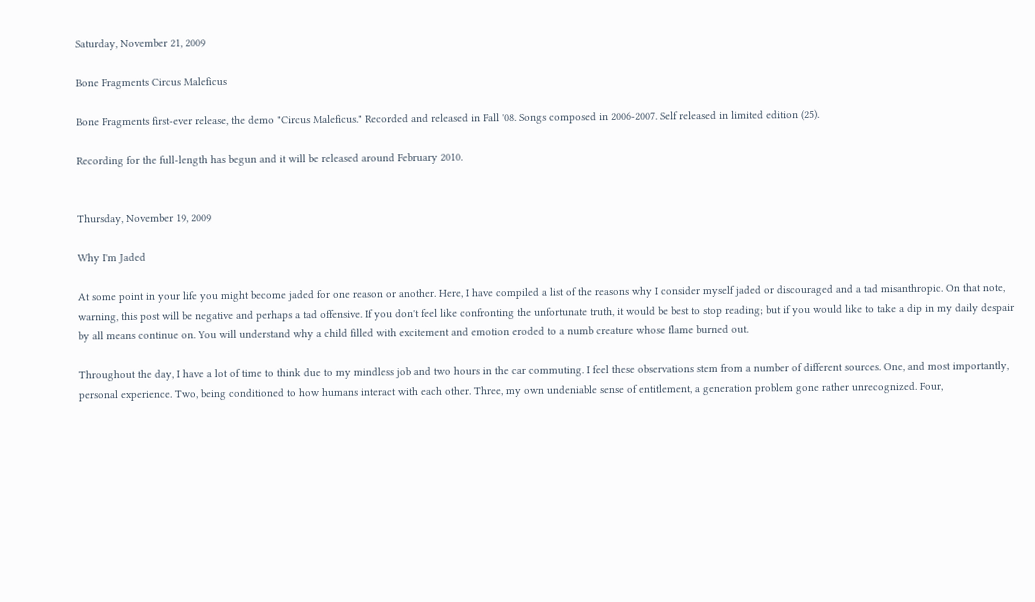Saturday, November 21, 2009

Bone Fragments Circus Maleficus

Bone Fragments first-ever release, the demo "Circus Maleficus." Recorded and released in Fall '08. Songs composed in 2006-2007. Self released in limited edition (25).

Recording for the full-length has begun and it will be released around February 2010.


Thursday, November 19, 2009

Why I'm Jaded

At some point in your life you might become jaded for one reason or another. Here, I have compiled a list of the reasons why I consider myself jaded or discouraged and a tad misanthropic. On that note, warning, this post will be negative and perhaps a tad offensive. If you don't feel like confronting the unfortunate truth, it would be best to stop reading; but if you would like to take a dip in my daily despair by all means continue on. You will understand why a child filled with excitement and emotion eroded to a numb creature whose flame burned out.

Throughout the day, I have a lot of time to think due to my mindless job and two hours in the car commuting. I feel these observations stem from a number of different sources. One, and most importantly, personal experience. Two, being conditioned to how humans interact with each other. Three, my own undeniable sense of entitlement, a generation problem gone rather unrecognized. Four,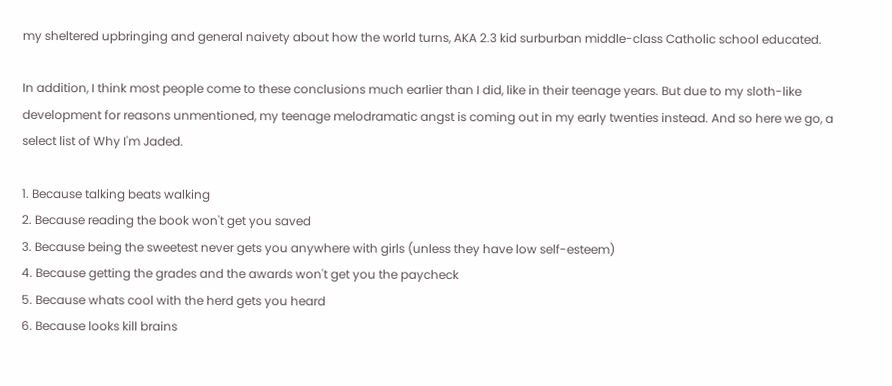my sheltered upbringing and general naivety about how the world turns, AKA 2.3 kid surburban middle-class Catholic school educated.

In addition, I think most people come to these conclusions much earlier than I did, like in their teenage years. But due to my sloth-like development for reasons unmentioned, my teenage melodramatic angst is coming out in my early twenties instead. And so here we go, a select list of Why I'm Jaded.

1. Because talking beats walking
2. Because reading the book won't get you saved
3. Because being the sweetest never gets you anywhere with girls (unless they have low self-esteem)
4. Because getting the grades and the awards won't get you the paycheck
5. Because whats cool with the herd gets you heard
6. Because looks kill brains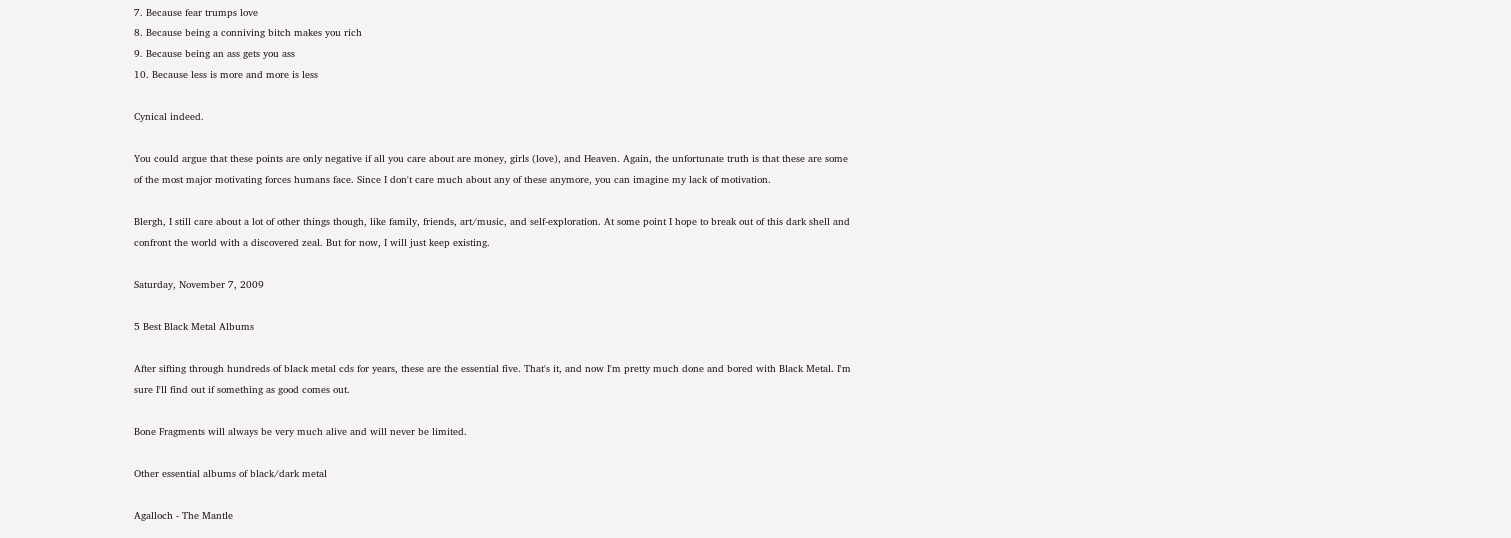7. Because fear trumps love
8. Because being a conniving bitch makes you rich
9. Because being an ass gets you ass
10. Because less is more and more is less

Cynical indeed.

You could argue that these points are only negative if all you care about are money, girls (love), and Heaven. Again, the unfortunate truth is that these are some of the most major motivating forces humans face. Since I don't care much about any of these anymore, you can imagine my lack of motivation.

Blergh, I still care about a lot of other things though, like family, friends, art/music, and self-exploration. At some point I hope to break out of this dark shell and confront the world with a discovered zeal. But for now, I will just keep existing.

Saturday, November 7, 2009

5 Best Black Metal Albums

After sifting through hundreds of black metal cds for years, these are the essential five. That's it, and now I'm pretty much done and bored with Black Metal. I'm sure I'll find out if something as good comes out.

Bone Fragments will always be very much alive and will never be limited.

Other essential albums of black/dark metal

Agalloch - The Mantle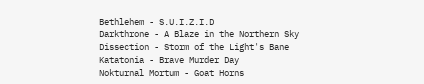Bethlehem - S.U.I.Z.I.D
Darkthrone - A Blaze in the Northern Sky
Dissection - Storm of the Light's Bane
Katatonia - Brave Murder Day
Nokturnal Mortum - Goat Horns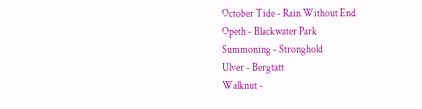October Tide - Rain Without End
Opeth - Blackwater Park
Summoning - Stronghold
Ulver - Bergtatt
Walknut -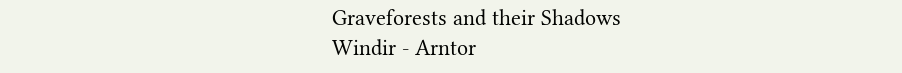Graveforests and their Shadows
Windir - Arntor